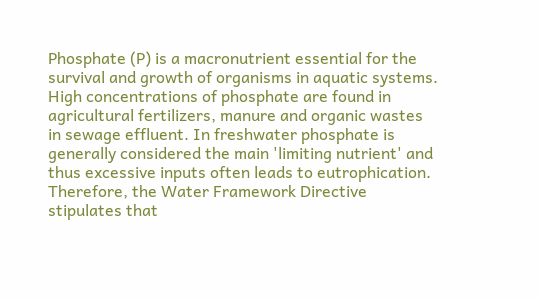Phosphate (P) is a macronutrient essential for the survival and growth of organisms in aquatic systems. High concentrations of phosphate are found in agricultural fertilizers, manure and organic wastes in sewage effluent. In freshwater phosphate is generally considered the main 'limiting nutrient' and thus excessive inputs often leads to eutrophication. Therefore, the Water Framework Directive stipulates that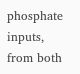phosphate inputs, from both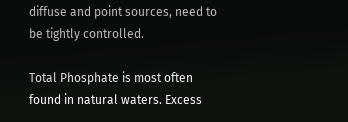diffuse and point sources, need to be tightly controlled.

Total Phosphate is most often found in natural waters. Excess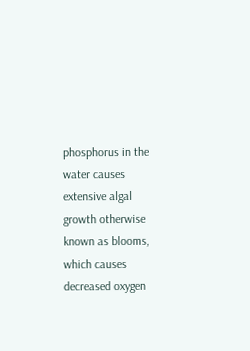phosphorus in the water causes extensive algal growth otherwise known as blooms, which causes decreased oxygen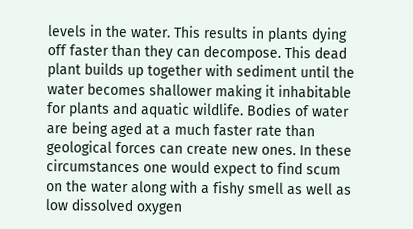levels in the water. This results in plants dying off faster than they can decompose. This dead plant builds up together with sediment until the water becomes shallower making it inhabitable for plants and aquatic wildlife. Bodies of water are being aged at a much faster rate than geological forces can create new ones. In these circumstances one would expect to find scum on the water along with a fishy smell as well as low dissolved oxygen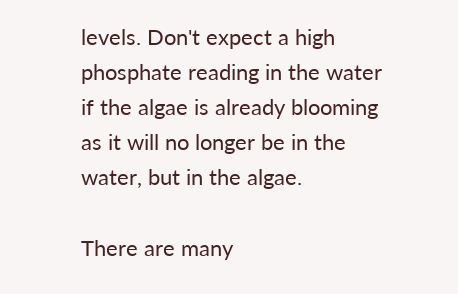levels. Don't expect a high phosphate reading in the water if the algae is already blooming as it will no longer be in the water, but in the algae.

There are many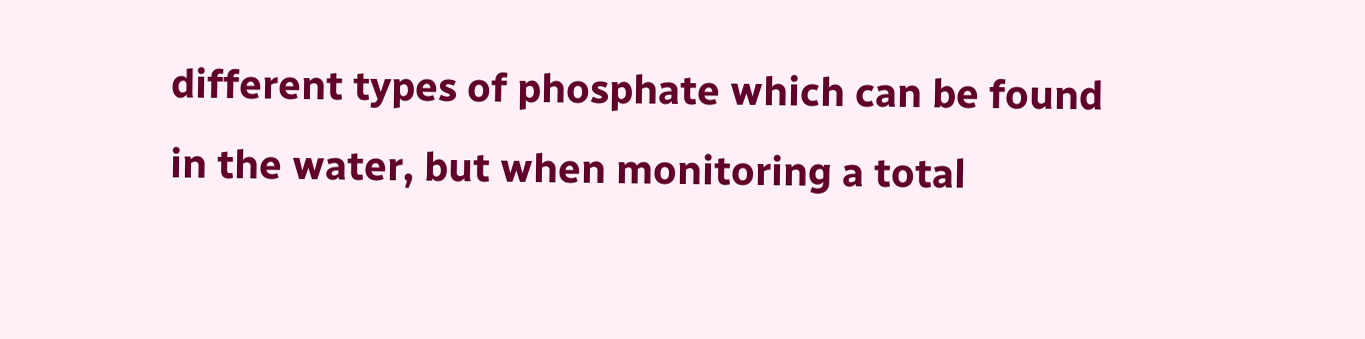different types of phosphate which can be found in the water, but when monitoring a total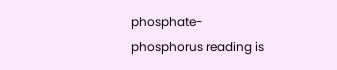phosphate-phosphorus reading is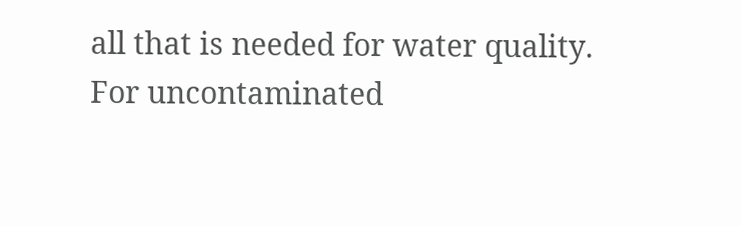all that is needed for water quality. For uncontaminated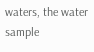waters, the water sample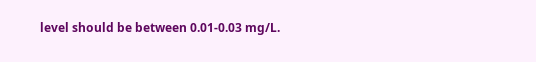level should be between 0.01-0.03 mg/L.